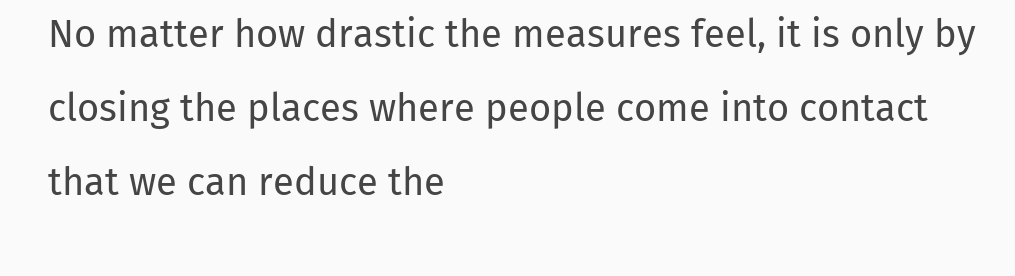No matter how drastic the measures feel, it is only by closing the places where people come into contact that we can reduce the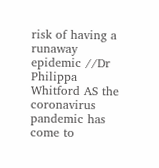risk of having a runaway epidemic //Dr Philippa Whitford AS the coronavirus pandemic has come to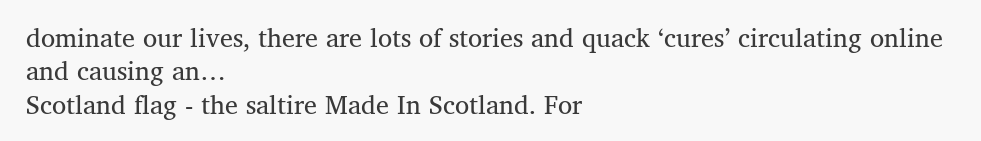dominate our lives, there are lots of stories and quack ‘cures’ circulating online and causing an…
Scotland flag - the saltire Made In Scotland. For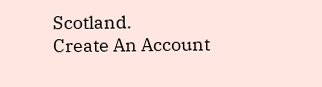Scotland.
Create An Account